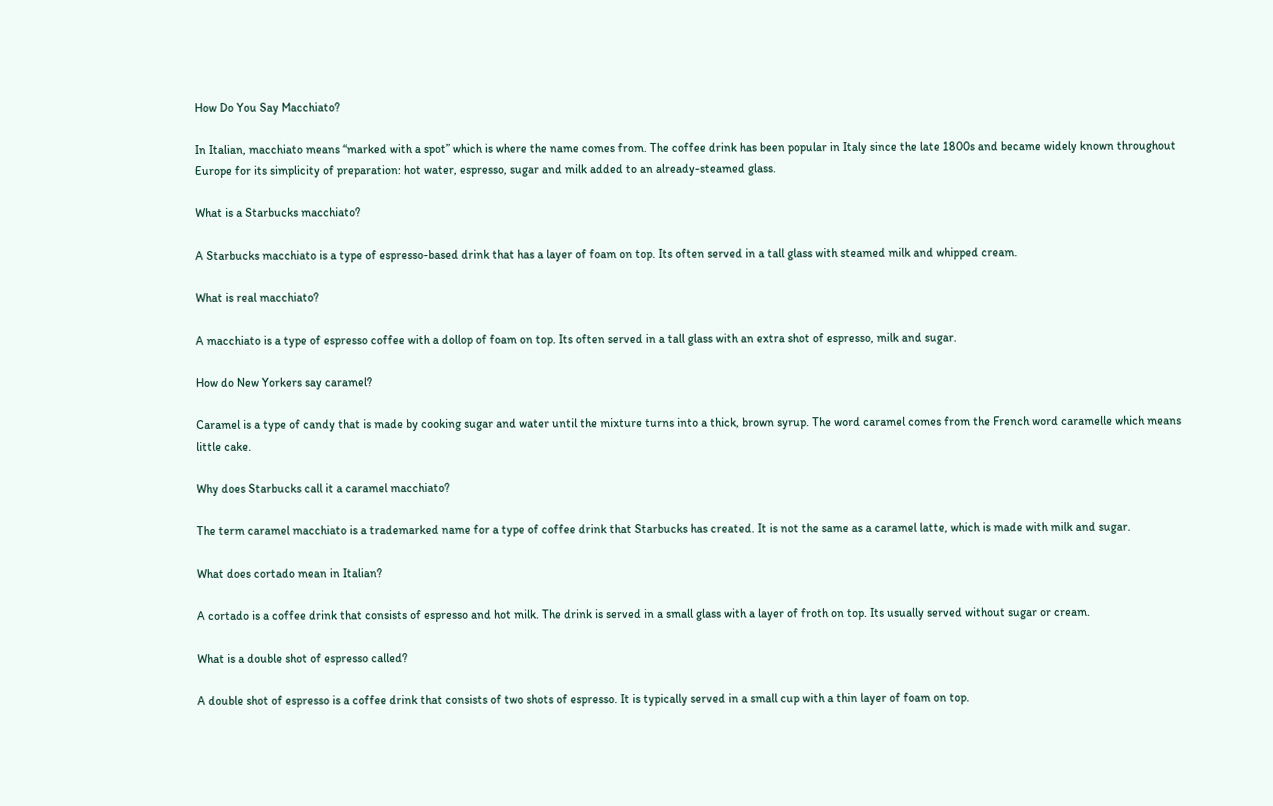How Do You Say Macchiato?

In Italian, macchiato means “marked with a spot” which is where the name comes from. The coffee drink has been popular in Italy since the late 1800s and became widely known throughout Europe for its simplicity of preparation: hot water, espresso, sugar and milk added to an already-steamed glass.

What is a Starbucks macchiato?

A Starbucks macchiato is a type of espresso-based drink that has a layer of foam on top. Its often served in a tall glass with steamed milk and whipped cream.

What is real macchiato?

A macchiato is a type of espresso coffee with a dollop of foam on top. Its often served in a tall glass with an extra shot of espresso, milk and sugar.

How do New Yorkers say caramel?

Caramel is a type of candy that is made by cooking sugar and water until the mixture turns into a thick, brown syrup. The word caramel comes from the French word caramelle which means little cake.

Why does Starbucks call it a caramel macchiato?

The term caramel macchiato is a trademarked name for a type of coffee drink that Starbucks has created. It is not the same as a caramel latte, which is made with milk and sugar.

What does cortado mean in Italian?

A cortado is a coffee drink that consists of espresso and hot milk. The drink is served in a small glass with a layer of froth on top. Its usually served without sugar or cream.

What is a double shot of espresso called?

A double shot of espresso is a coffee drink that consists of two shots of espresso. It is typically served in a small cup with a thin layer of foam on top.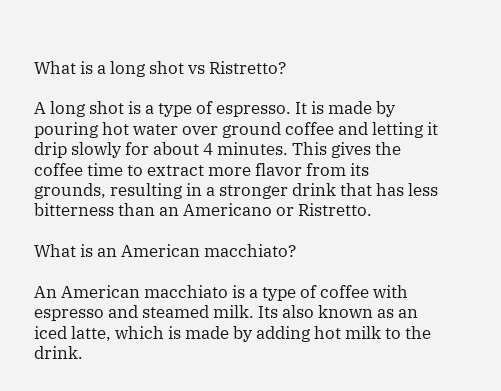What is a long shot vs Ristretto?

A long shot is a type of espresso. It is made by pouring hot water over ground coffee and letting it drip slowly for about 4 minutes. This gives the coffee time to extract more flavor from its grounds, resulting in a stronger drink that has less bitterness than an Americano or Ristretto.

What is an American macchiato?

An American macchiato is a type of coffee with espresso and steamed milk. Its also known as an iced latte, which is made by adding hot milk to the drink.